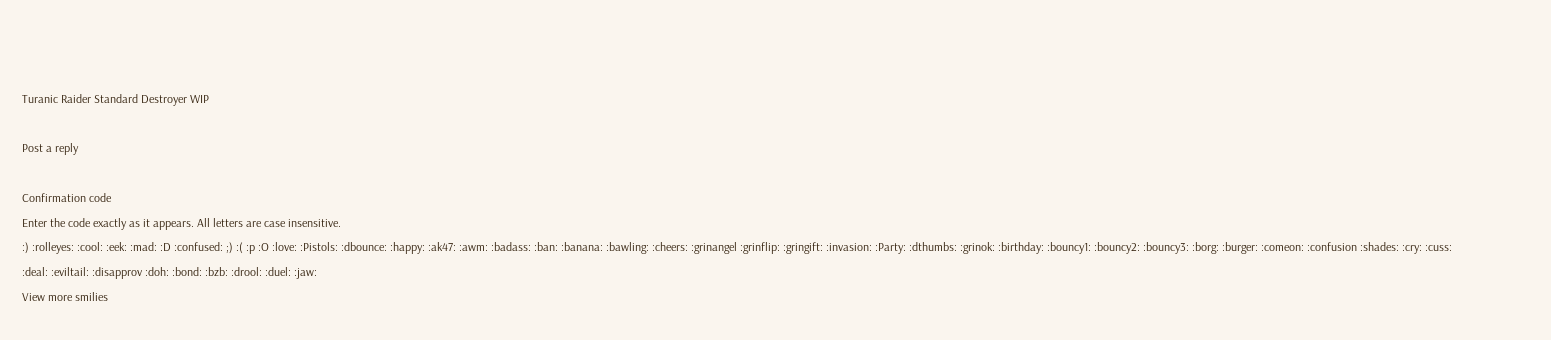Turanic Raider Standard Destroyer WIP

Post a reply

Confirmation code
Enter the code exactly as it appears. All letters are case insensitive.
:) :rolleyes: :cool: :eek: :mad: :D :confused: ;) :( :p :O :love: :Pistols: :dbounce: :happy: :ak47: :awm: :badass: :ban: :banana: :bawling: :cheers: :grinangel :grinflip: :gringift: :invasion: :Party: :dthumbs: :grinok: :birthday: :bouncy1: :bouncy2: :bouncy3: :borg: :burger: :comeon: :confusion :shades: :cry: :cuss: :deal: :eviltail: :disapprov :doh: :bond: :bzb: :drool: :duel: :jaw:
View more smilies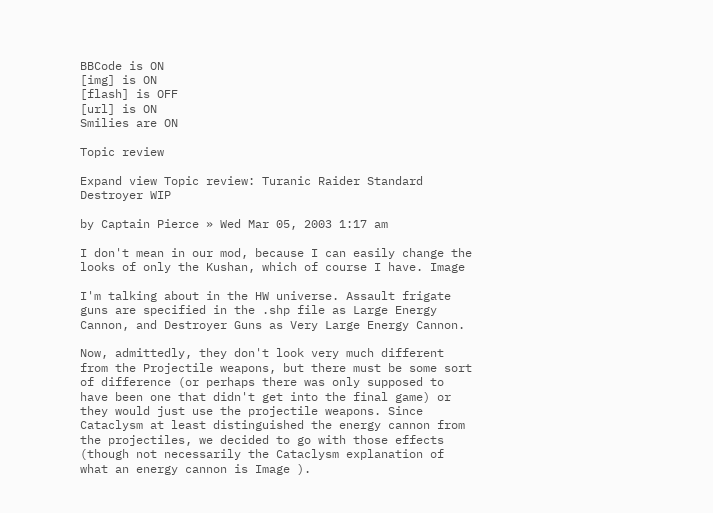BBCode is ON
[img] is ON
[flash] is OFF
[url] is ON
Smilies are ON

Topic review

Expand view Topic review: Turanic Raider Standard Destroyer WIP

by Captain Pierce » Wed Mar 05, 2003 1:17 am

I don't mean in our mod, because I can easily change the looks of only the Kushan, which of course I have. Image

I'm talking about in the HW universe. Assault frigate guns are specified in the .shp file as Large Energy Cannon, and Destroyer Guns as Very Large Energy Cannon.

Now, admittedly, they don't look very much different from the Projectile weapons, but there must be some sort of difference (or perhaps there was only supposed to have been one that didn't get into the final game) or they would just use the projectile weapons. Since Cataclysm at least distinguished the energy cannon from the projectiles, we decided to go with those effects (though not necessarily the Cataclysm explanation of what an energy cannon is Image ).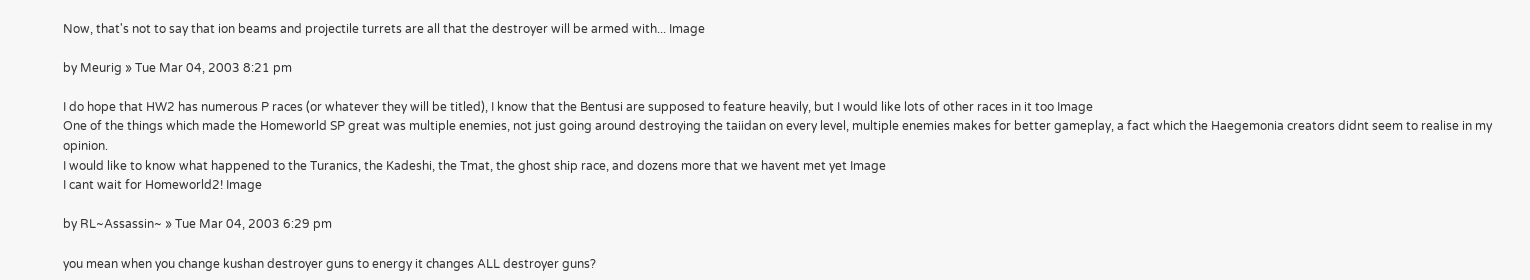Now, that's not to say that ion beams and projectile turrets are all that the destroyer will be armed with... Image

by Meurig » Tue Mar 04, 2003 8:21 pm

I do hope that HW2 has numerous P races (or whatever they will be titled), I know that the Bentusi are supposed to feature heavily, but I would like lots of other races in it too Image
One of the things which made the Homeworld SP great was multiple enemies, not just going around destroying the taiidan on every level, multiple enemies makes for better gameplay, a fact which the Haegemonia creators didnt seem to realise in my opinion.
I would like to know what happened to the Turanics, the Kadeshi, the Tmat, the ghost ship race, and dozens more that we havent met yet Image
I cant wait for Homeworld2! Image

by RL~Assassin~ » Tue Mar 04, 2003 6:29 pm

you mean when you change kushan destroyer guns to energy it changes ALL destroyer guns?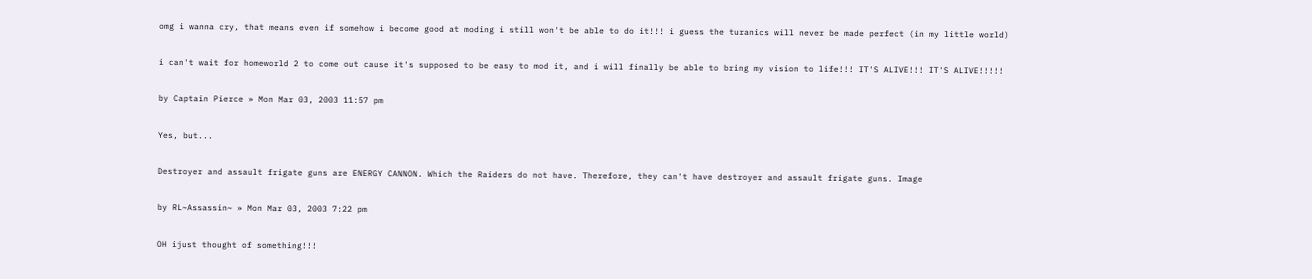omg i wanna cry, that means even if somehow i become good at moding i still won't be able to do it!!! i guess the turanics will never be made perfect (in my little world)

i can't wait for homeworld 2 to come out cause it's supposed to be easy to mod it, and i will finally be able to bring my vision to life!!! IT'S ALIVE!!! IT'S ALIVE!!!!!

by Captain Pierce » Mon Mar 03, 2003 11:57 pm

Yes, but...

Destroyer and assault frigate guns are ENERGY CANNON. Which the Raiders do not have. Therefore, they can't have destroyer and assault frigate guns. Image

by RL~Assassin~ » Mon Mar 03, 2003 7:22 pm

OH ijust thought of something!!!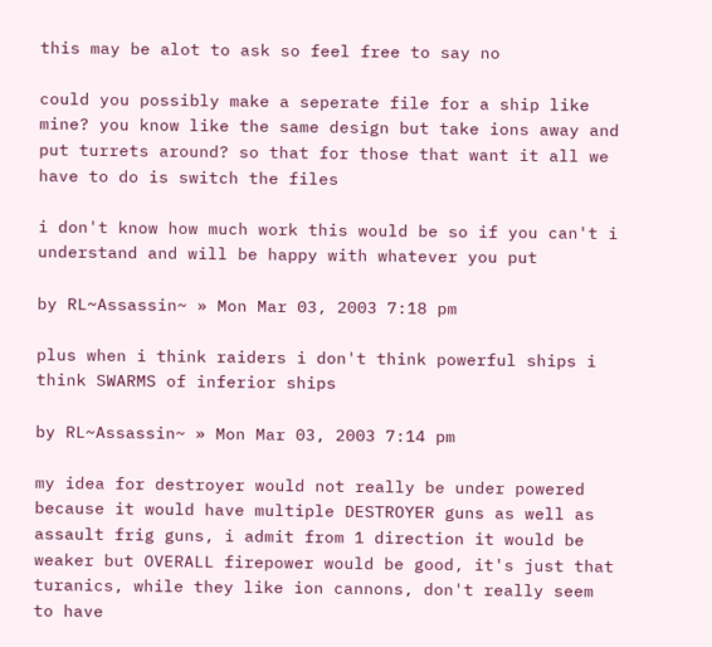this may be alot to ask so feel free to say no

could you possibly make a seperate file for a ship like mine? you know like the same design but take ions away and put turrets around? so that for those that want it all we have to do is switch the files

i don't know how much work this would be so if you can't i understand and will be happy with whatever you put

by RL~Assassin~ » Mon Mar 03, 2003 7:18 pm

plus when i think raiders i don't think powerful ships i think SWARMS of inferior ships

by RL~Assassin~ » Mon Mar 03, 2003 7:14 pm

my idea for destroyer would not really be under powered because it would have multiple DESTROYER guns as well as assault frig guns, i admit from 1 direction it would be weaker but OVERALL firepower would be good, it's just that turanics, while they like ion cannons, don't really seem to have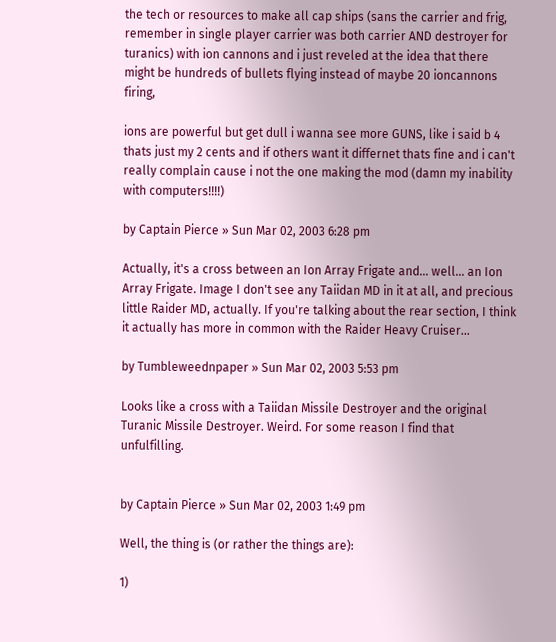the tech or resources to make all cap ships (sans the carrier and frig, remember in single player carrier was both carrier AND destroyer for turanics) with ion cannons and i just reveled at the idea that there might be hundreds of bullets flying instead of maybe 20 ioncannons firing,

ions are powerful but get dull i wanna see more GUNS, like i said b 4 thats just my 2 cents and if others want it differnet thats fine and i can't really complain cause i not the one making the mod (damn my inability with computers!!!!)

by Captain Pierce » Sun Mar 02, 2003 6:28 pm

Actually, it's a cross between an Ion Array Frigate and... well... an Ion Array Frigate. Image I don't see any Taiidan MD in it at all, and precious little Raider MD, actually. If you're talking about the rear section, I think it actually has more in common with the Raider Heavy Cruiser...

by Tumbleweednpaper » Sun Mar 02, 2003 5:53 pm

Looks like a cross with a Taiidan Missile Destroyer and the original Turanic Missile Destroyer. Weird. For some reason I find that unfulfilling.


by Captain Pierce » Sun Mar 02, 2003 1:49 pm

Well, the thing is (or rather the things are):

1)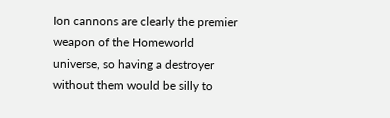Ion cannons are clearly the premier weapon of the Homeworld universe, so having a destroyer without them would be silly to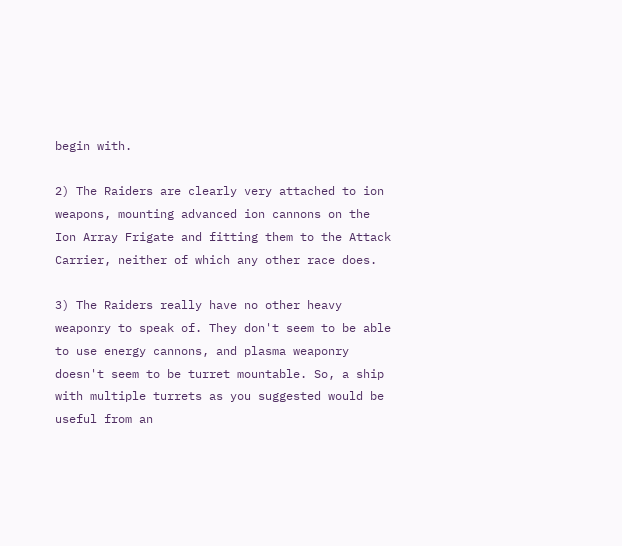begin with.

2) The Raiders are clearly very attached to ion weapons, mounting advanced ion cannons on the Ion Array Frigate and fitting them to the Attack Carrier, neither of which any other race does.

3) The Raiders really have no other heavy weaponry to speak of. They don't seem to be able to use energy cannons, and plasma weaponry doesn't seem to be turret mountable. So, a ship with multiple turrets as you suggested would be useful from an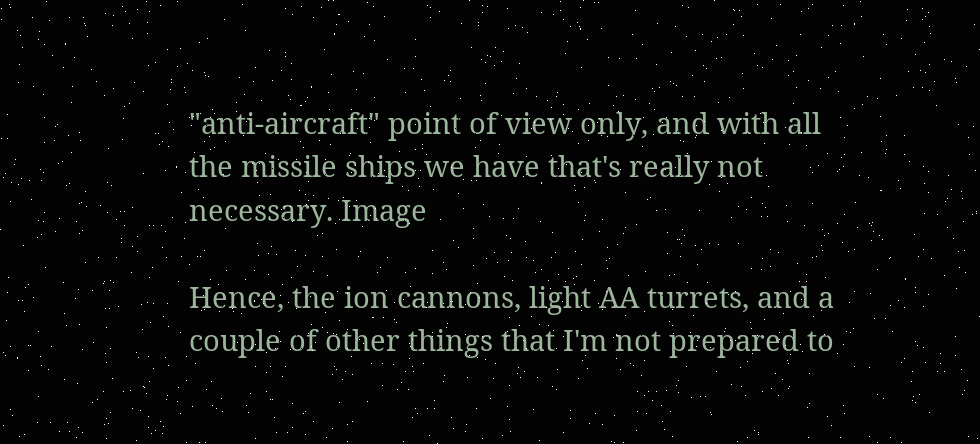"anti-aircraft" point of view only, and with all the missile ships we have that's really not necessary. Image

Hence, the ion cannons, light AA turrets, and a couple of other things that I'm not prepared to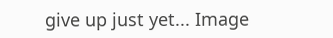give up just yet... Image